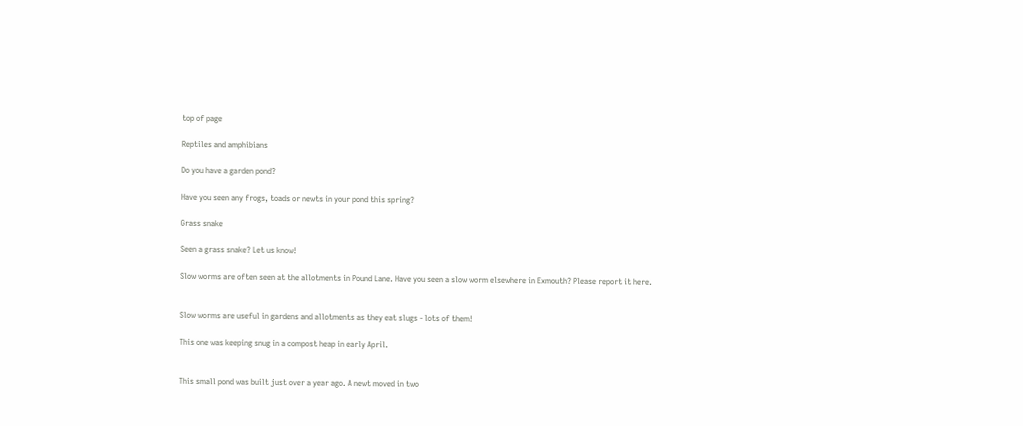top of page

Reptiles and amphibians

Do you have a garden pond?

Have you seen any frogs, toads or newts in your pond this spring?

Grass snake

Seen a grass snake? Let us know!

Slow worms are often seen at the allotments in Pound Lane. Have you seen a slow worm elsewhere in Exmouth? Please report it here.


Slow worms are useful in gardens and allotments as they eat slugs - lots of them!

This one was keeping snug in a compost heap in early April.


This small pond was built just over a year ago. A newt moved in two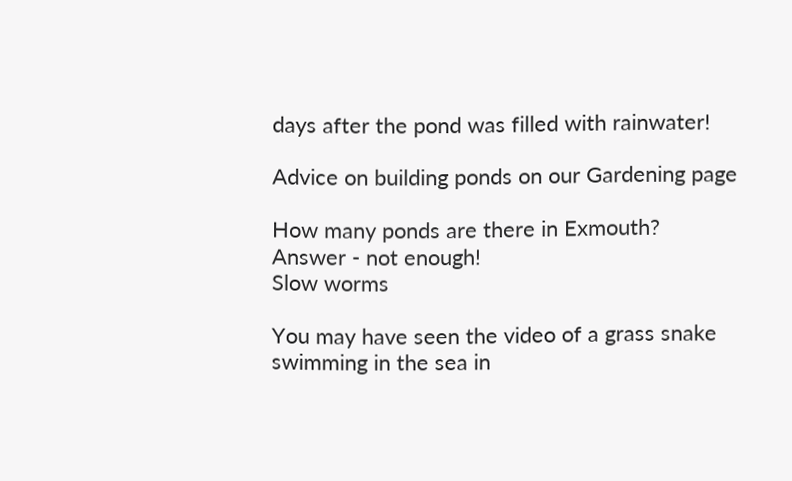days after the pond was filled with rainwater!

Advice on building ponds on our Gardening page

How many ponds are there in Exmouth?
Answer - not enough!
Slow worms

You may have seen the video of a grass snake swimming in the sea in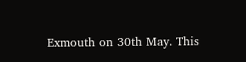Exmouth on 30th May. This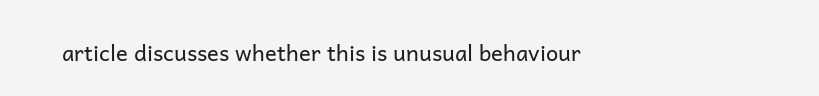article discusses whether this is unusual behaviour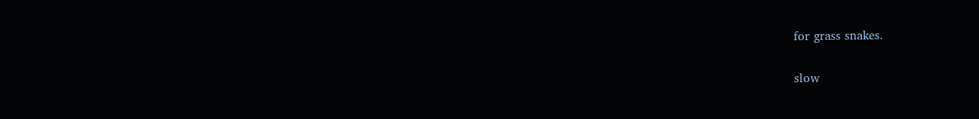for grass snakes.

slow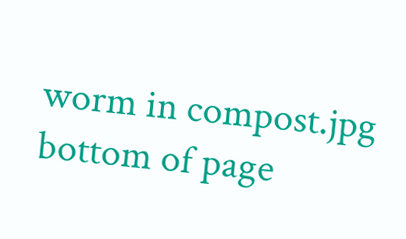worm in compost.jpg
bottom of page